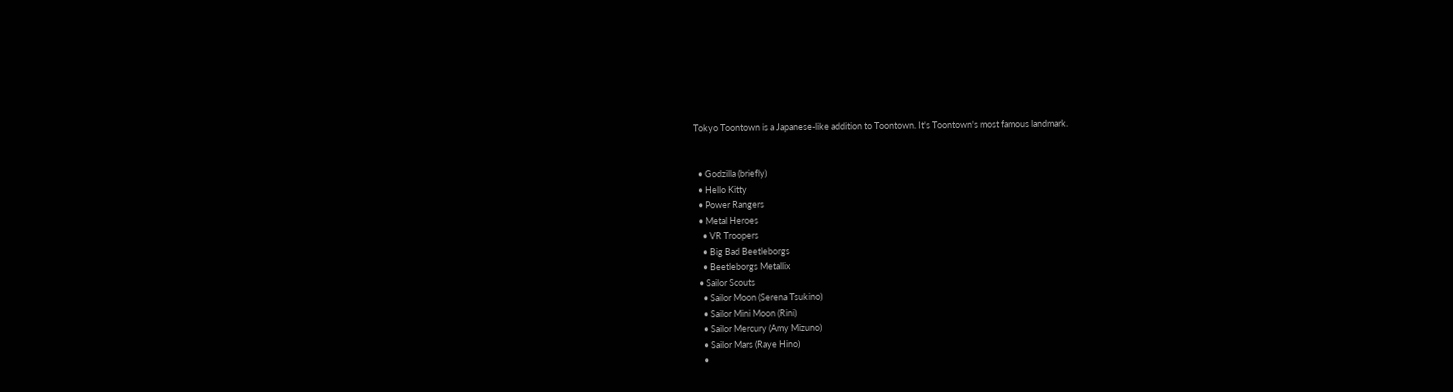Tokyo Toontown is a Japanese-like addition to Toontown. It's Toontown's most famous landmark.


  • Godzilla (briefly)
  • Hello Kitty
  • Power Rangers
  • Metal Heroes
    • VR Troopers
    • Big Bad Beetleborgs
    • Beetleborgs Metallix
  • Sailor Scouts
    • Sailor Moon (Serena Tsukino)
    • Sailor Mini Moon (Rini)
    • Sailor Mercury (Amy Mizuno)
    • Sailor Mars (Raye Hino)
    •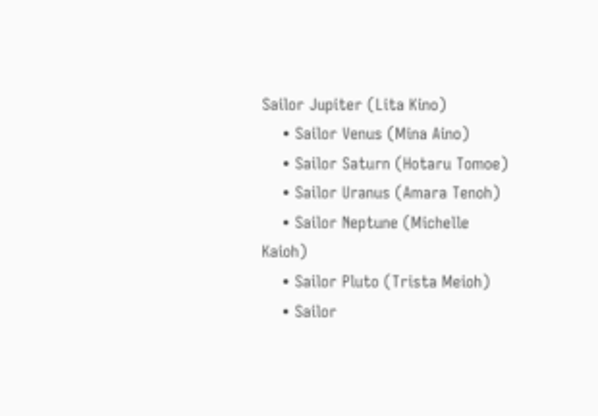Sailor Jupiter (Lita Kino)
    • Sailor Venus (Mina Aino)
    • Sailor Saturn (Hotaru Tomoe)
    • Sailor Uranus (Amara Tenoh)
    • Sailor Neptune (Michelle Kaioh)
    • Sailor Pluto (Trista Meioh)
    • Sailor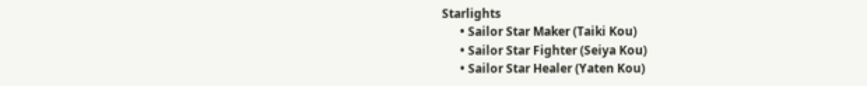Starlights
      • Sailor Star Maker (Taiki Kou)
      • Sailor Star Fighter (Seiya Kou)
      • Sailor Star Healer (Yaten Kou)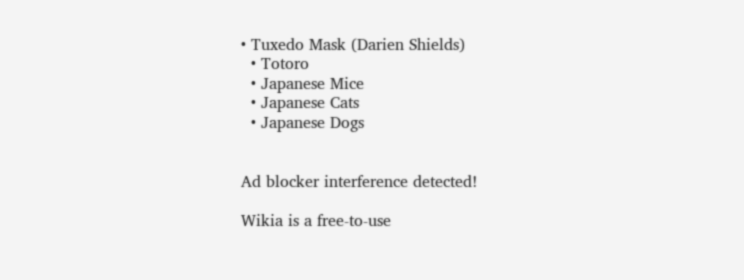• Tuxedo Mask (Darien Shields)
  • Totoro
  • Japanese Mice
  • Japanese Cats
  • Japanese Dogs


Ad blocker interference detected!

Wikia is a free-to-use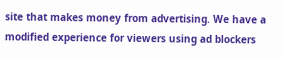site that makes money from advertising. We have a modified experience for viewers using ad blockers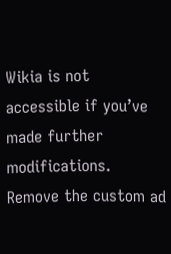Wikia is not accessible if you’ve made further modifications. Remove the custom ad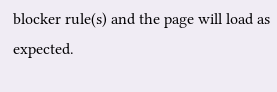blocker rule(s) and the page will load as expected.